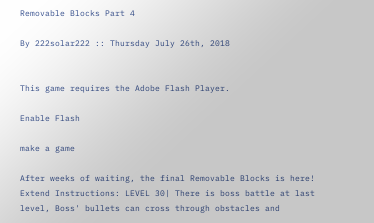Removable Blocks Part 4

By 222solar222 :: Thursday July 26th, 2018


This game requires the Adobe Flash Player.

Enable Flash

make a game

After weeks of waiting, the final Removable Blocks is here! Extend Instructions: LEVEL 30| There is boss battle at last level, Boss' bullets can cross through obstacles and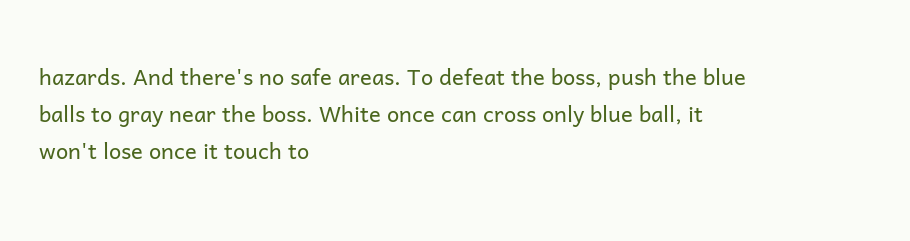hazards. And there's no safe areas. To defeat the boss, push the blue balls to gray near the boss. White once can cross only blue ball, it won't lose once it touch to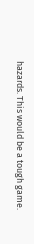hazards. This would be a tough game.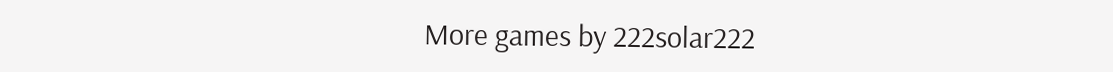More games by 222solar222